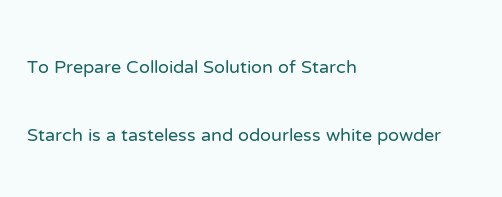To Prepare Colloidal Solution of Starch

Starch is a tasteless and odourless white powder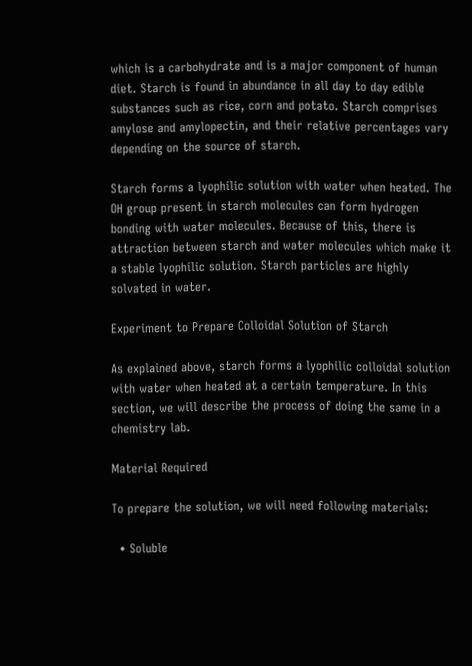which is a carbohydrate and is a major component of human diet. Starch is found in abundance in all day to day edible substances such as rice, corn and potato. Starch comprises amylose and amylopectin, and their relative percentages vary depending on the source of starch.

Starch forms a lyophilic solution with water when heated. The OH group present in starch molecules can form hydrogen bonding with water molecules. Because of this, there is attraction between starch and water molecules which make it a stable lyophilic solution. Starch particles are highly solvated in water.

Experiment to Prepare Colloidal Solution of Starch

As explained above, starch forms a lyophilic colloidal solution with water when heated at a certain temperature. In this section, we will describe the process of doing the same in a chemistry lab.

Material Required

To prepare the solution, we will need following materials:

  • Soluble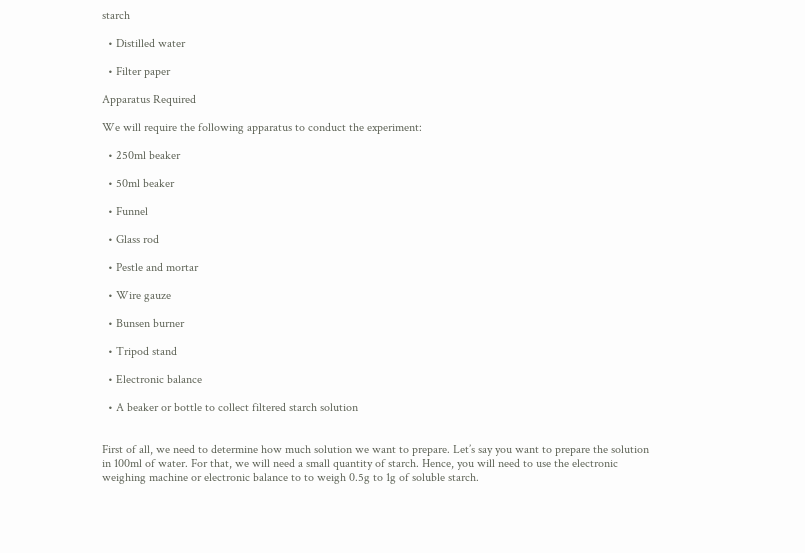starch

  • Distilled water

  • Filter paper

Apparatus Required

We will require the following apparatus to conduct the experiment:

  • 250ml beaker

  • 50ml beaker

  • Funnel

  • Glass rod

  • Pestle and mortar

  • Wire gauze

  • Bunsen burner

  • Tripod stand

  • Electronic balance

  • A beaker or bottle to collect filtered starch solution


First of all, we need to determine how much solution we want to prepare. Let’s say you want to prepare the solution in 100ml of water. For that, we will need a small quantity of starch. Hence, you will need to use the electronic weighing machine or electronic balance to to weigh 0.5g to 1g of soluble starch.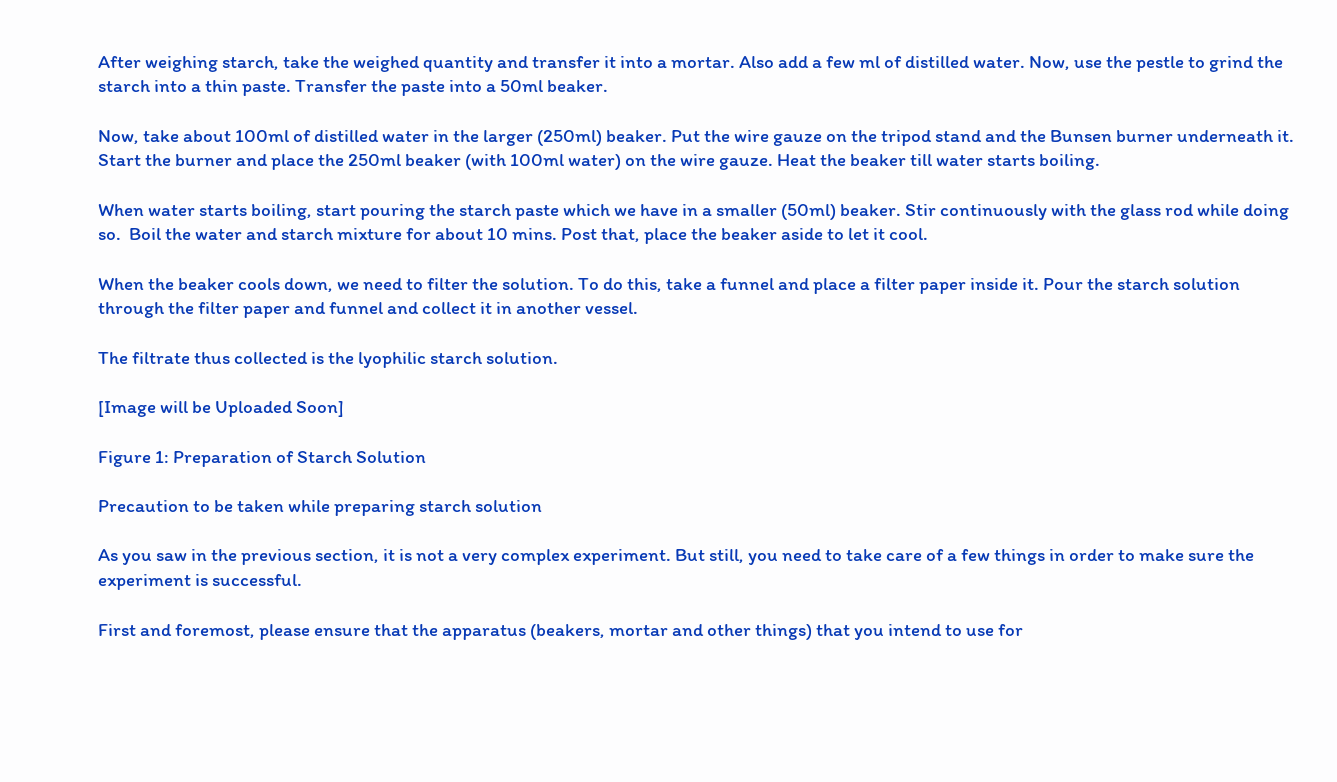After weighing starch, take the weighed quantity and transfer it into a mortar. Also add a few ml of distilled water. Now, use the pestle to grind the starch into a thin paste. Transfer the paste into a 50ml beaker.

Now, take about 100ml of distilled water in the larger (250ml) beaker. Put the wire gauze on the tripod stand and the Bunsen burner underneath it. Start the burner and place the 250ml beaker (with 100ml water) on the wire gauze. Heat the beaker till water starts boiling.

When water starts boiling, start pouring the starch paste which we have in a smaller (50ml) beaker. Stir continuously with the glass rod while doing so.  Boil the water and starch mixture for about 10 mins. Post that, place the beaker aside to let it cool.

When the beaker cools down, we need to filter the solution. To do this, take a funnel and place a filter paper inside it. Pour the starch solution through the filter paper and funnel and collect it in another vessel.

The filtrate thus collected is the lyophilic starch solution.

[Image will be Uploaded Soon]

Figure 1: Preparation of Starch Solution

Precaution to be taken while preparing starch solution

As you saw in the previous section, it is not a very complex experiment. But still, you need to take care of a few things in order to make sure the experiment is successful.

First and foremost, please ensure that the apparatus (beakers, mortar and other things) that you intend to use for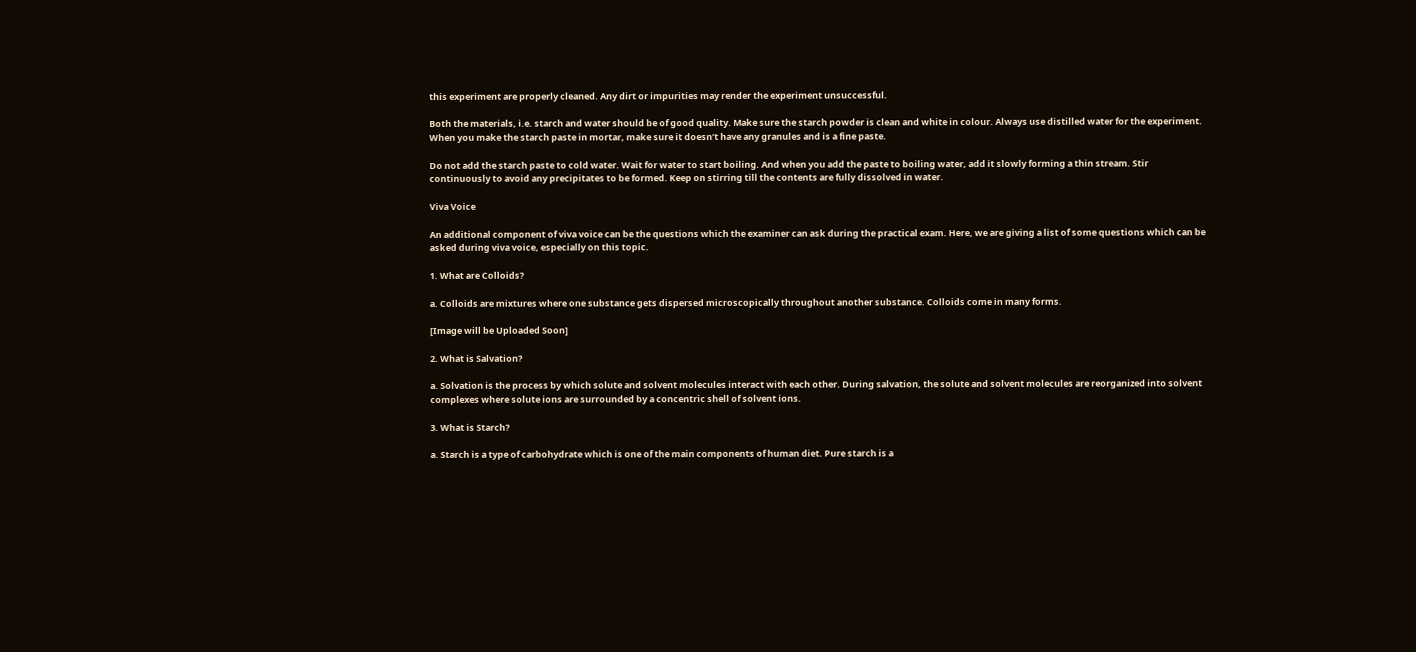this experiment are properly cleaned. Any dirt or impurities may render the experiment unsuccessful.

Both the materials, i.e. starch and water should be of good quality. Make sure the starch powder is clean and white in colour. Always use distilled water for the experiment. When you make the starch paste in mortar, make sure it doesn’t have any granules and is a fine paste.

Do not add the starch paste to cold water. Wait for water to start boiling. And when you add the paste to boiling water, add it slowly forming a thin stream. Stir continuously to avoid any precipitates to be formed. Keep on stirring till the contents are fully dissolved in water.

Viva Voice

An additional component of viva voice can be the questions which the examiner can ask during the practical exam. Here, we are giving a list of some questions which can be asked during viva voice, especially on this topic.

1. What are Colloids?

a. Colloids are mixtures where one substance gets dispersed microscopically throughout another substance. Colloids come in many forms.

[Image will be Uploaded Soon]

2. What is Salvation?

a. Solvation is the process by which solute and solvent molecules interact with each other. During salvation, the solute and solvent molecules are reorganized into solvent complexes where solute ions are surrounded by a concentric shell of solvent ions.

3. What is Starch?

a. Starch is a type of carbohydrate which is one of the main components of human diet. Pure starch is a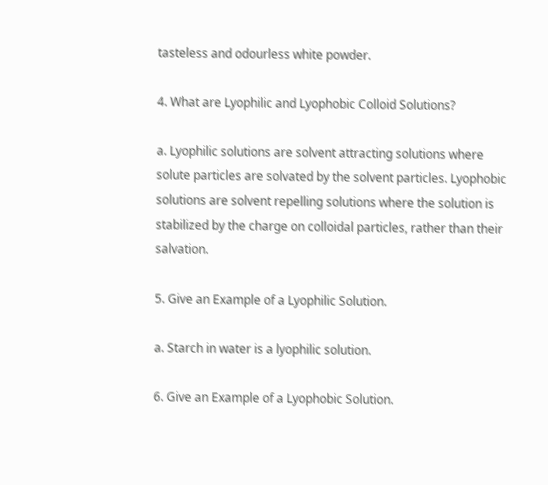tasteless and odourless white powder.

4. What are Lyophilic and Lyophobic Colloid Solutions?

a. Lyophilic solutions are solvent attracting solutions where solute particles are solvated by the solvent particles. Lyophobic solutions are solvent repelling solutions where the solution is stabilized by the charge on colloidal particles, rather than their salvation.

5. Give an Example of a Lyophilic Solution.

a. Starch in water is a lyophilic solution.

6. Give an Example of a Lyophobic Solution.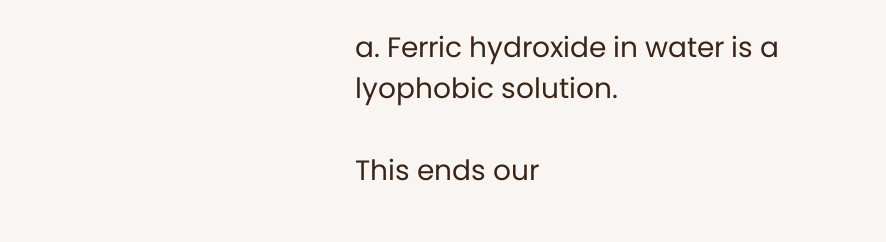a. Ferric hydroxide in water is a lyophobic solution.

This ends our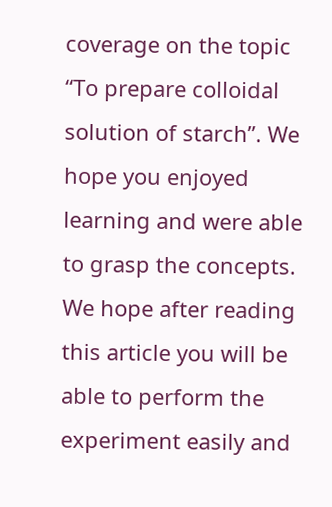coverage on the topic “To prepare colloidal solution of starch”. We hope you enjoyed learning and were able to grasp the concepts. We hope after reading this article you will be able to perform the experiment easily and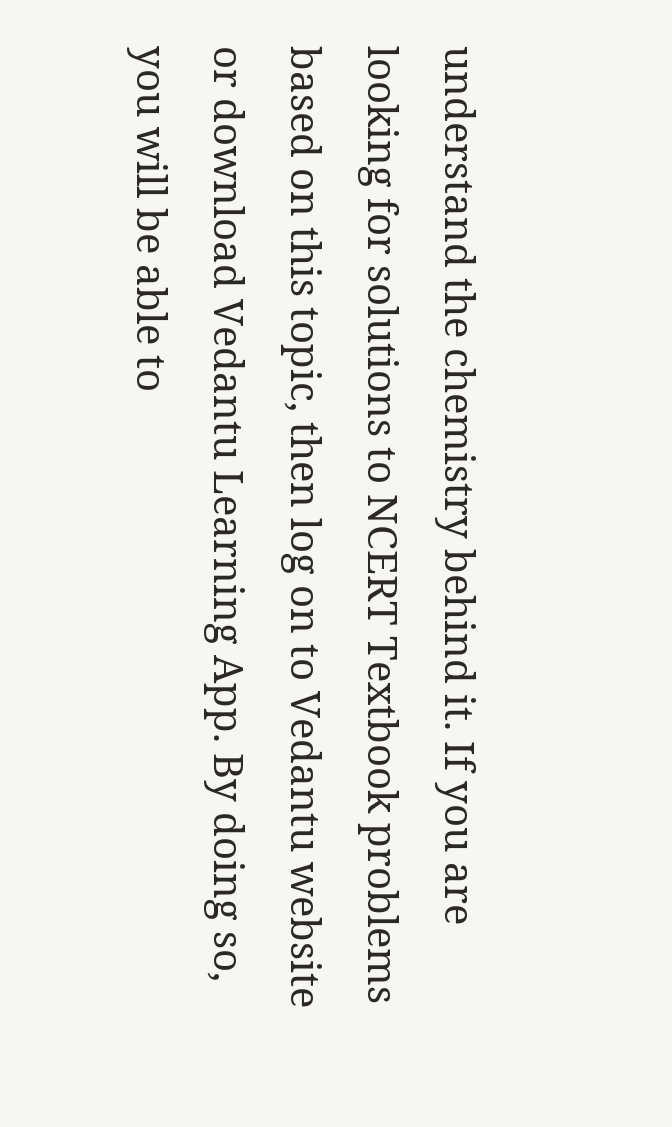understand the chemistry behind it. If you are looking for solutions to NCERT Textbook problems based on this topic, then log on to Vedantu website or download Vedantu Learning App. By doing so, you will be able to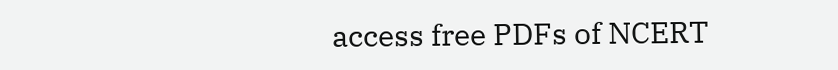access free PDFs of NCERT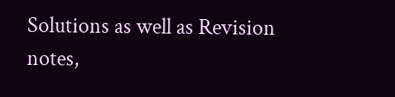Solutions as well as Revision notes,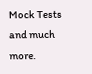Mock Tests and much more.